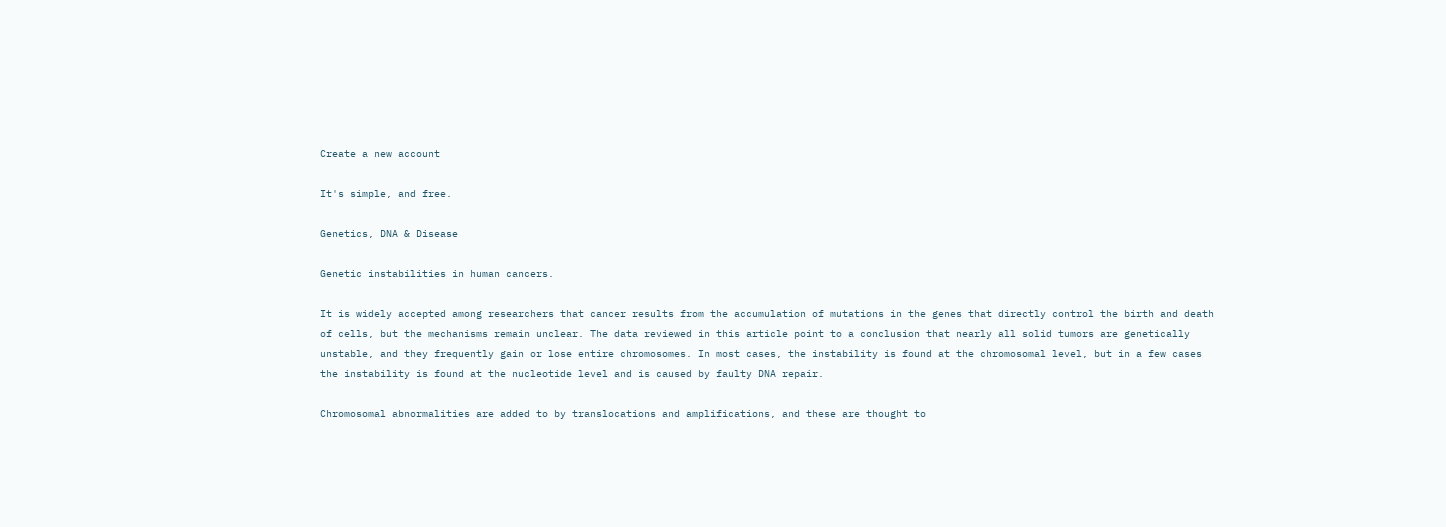Create a new account

It's simple, and free.

Genetics, DNA & Disease

Genetic instabilities in human cancers.

It is widely accepted among researchers that cancer results from the accumulation of mutations in the genes that directly control the birth and death of cells, but the mechanisms remain unclear. The data reviewed in this article point to a conclusion that nearly all solid tumors are genetically unstable, and they frequently gain or lose entire chromosomes. In most cases, the instability is found at the chromosomal level, but in a few cases the instability is found at the nucleotide level and is caused by faulty DNA repair.

Chromosomal abnormalities are added to by translocations and amplifications, and these are thought to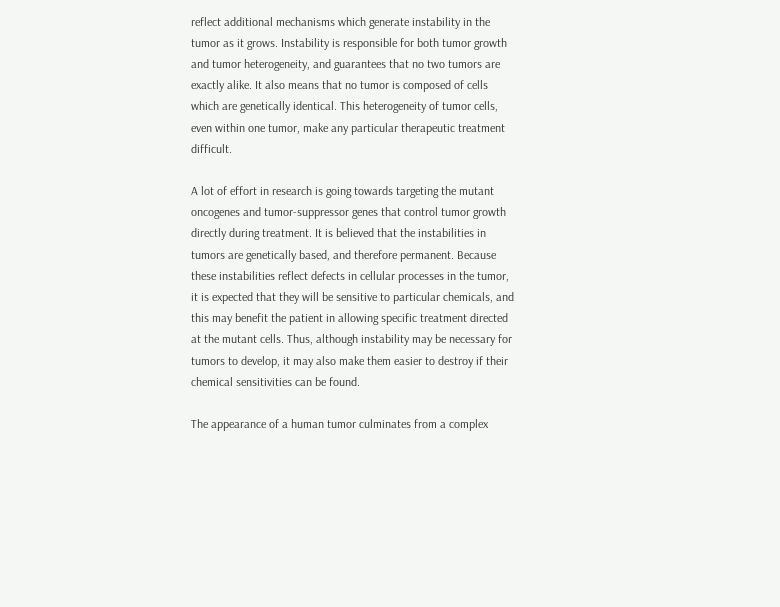reflect additional mechanisms which generate instability in the tumor as it grows. Instability is responsible for both tumor growth and tumor heterogeneity, and guarantees that no two tumors are exactly alike. It also means that no tumor is composed of cells which are genetically identical. This heterogeneity of tumor cells, even within one tumor, make any particular therapeutic treatment difficult.

A lot of effort in research is going towards targeting the mutant oncogenes and tumor-suppressor genes that control tumor growth directly during treatment. It is believed that the instabilities in tumors are genetically based, and therefore permanent. Because these instabilities reflect defects in cellular processes in the tumor, it is expected that they will be sensitive to particular chemicals, and this may benefit the patient in allowing specific treatment directed at the mutant cells. Thus, although instability may be necessary for tumors to develop, it may also make them easier to destroy if their chemical sensitivities can be found.

The appearance of a human tumor culminates from a complex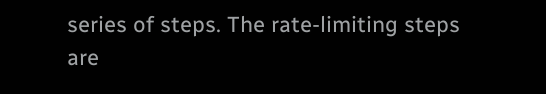series of steps. The rate-limiting steps are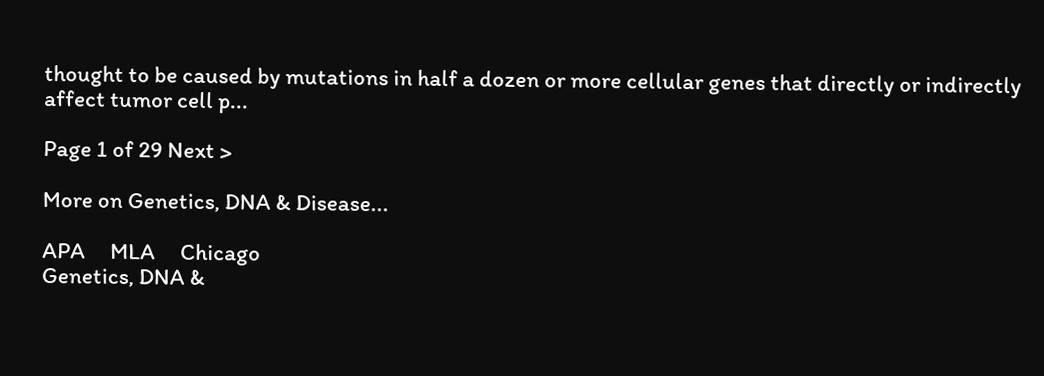thought to be caused by mutations in half a dozen or more cellular genes that directly or indirectly affect tumor cell p...

Page 1 of 29 Next >

More on Genetics, DNA & Disease...

APA     MLA     Chicago
Genetics, DNA &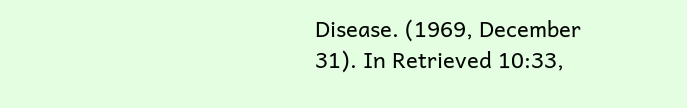Disease. (1969, December 31). In Retrieved 10:33,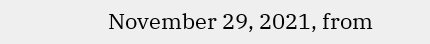November 29, 2021, from